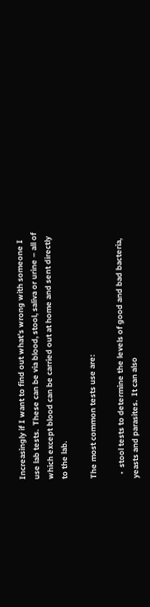Increasingly if I want to find out what’s wrong with someone I use lab tests.  These can be via blood, stool, saliva or urine – all of which except blood can be carried out at home and sent directly to the lab.

The most common tests use are:

  •  stool tests to determine the levels of good and bad bacteria, yeasts and parasites.  It can also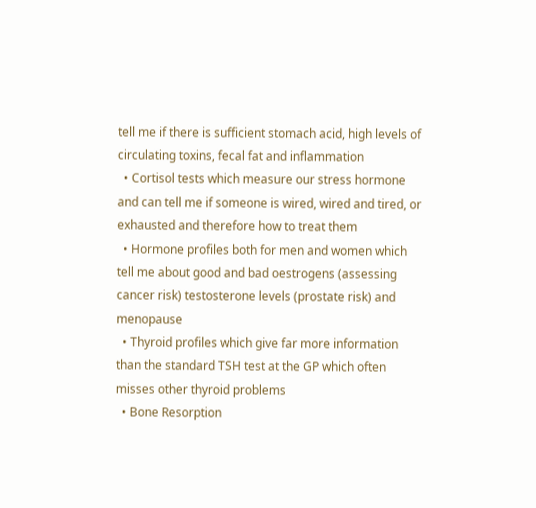tell me if there is sufficient stomach acid, high levels of circulating toxins, fecal fat and inflammation
  • Cortisol tests which measure our stress hormone and can tell me if someone is wired, wired and tired, or exhausted and therefore how to treat them
  • Hormone profiles both for men and women which tell me about good and bad oestrogens (assessing cancer risk) testosterone levels (prostate risk) and menopause
  • Thyroid profiles which give far more information than the standard TSH test at the GP which often misses other thyroid problems
  • Bone Resorption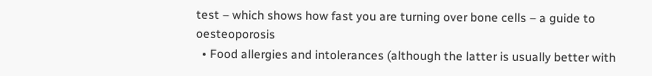test – which shows how fast you are turning over bone cells – a guide to oesteoporosis
  • Food allergies and intolerances (although the latter is usually better with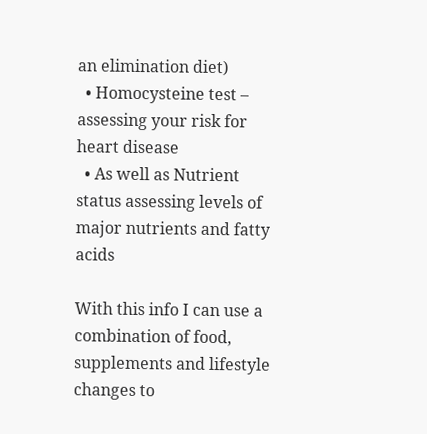an elimination diet)
  • Homocysteine test – assessing your risk for heart disease
  • As well as Nutrient status assessing levels of major nutrients and fatty acids

With this info I can use a combination of food, supplements and lifestyle changes to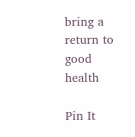bring a return to good health

Pin It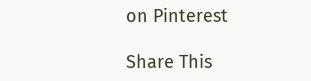on Pinterest

Share This